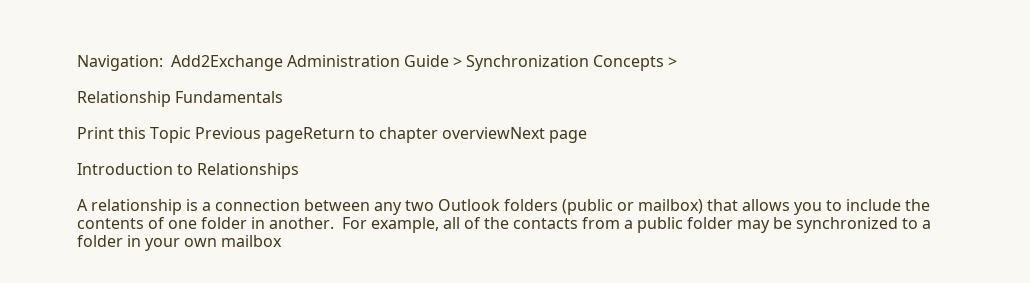Navigation:  Add2Exchange Administration Guide > Synchronization Concepts >

Relationship Fundamentals

Print this Topic Previous pageReturn to chapter overviewNext page

Introduction to Relationships

A relationship is a connection between any two Outlook folders (public or mailbox) that allows you to include the contents of one folder in another.  For example, all of the contacts from a public folder may be synchronized to a folder in your own mailbox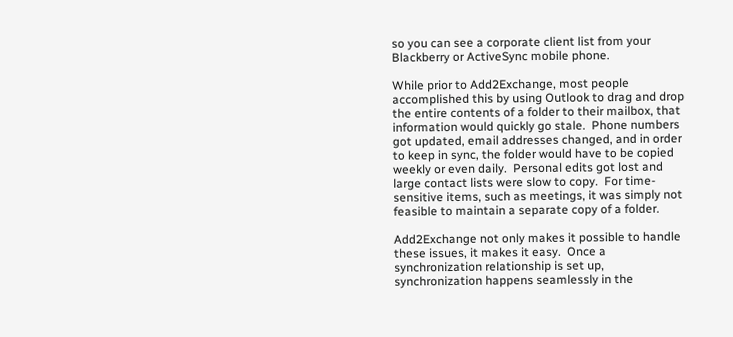so you can see a corporate client list from your Blackberry or ActiveSync mobile phone.

While prior to Add2Exchange, most people accomplished this by using Outlook to drag and drop the entire contents of a folder to their mailbox, that information would quickly go stale.  Phone numbers got updated, email addresses changed, and in order to keep in sync, the folder would have to be copied weekly or even daily.  Personal edits got lost and large contact lists were slow to copy.  For time-sensitive items, such as meetings, it was simply not feasible to maintain a separate copy of a folder.

Add2Exchange not only makes it possible to handle these issues, it makes it easy.  Once a synchronization relationship is set up, synchronization happens seamlessly in the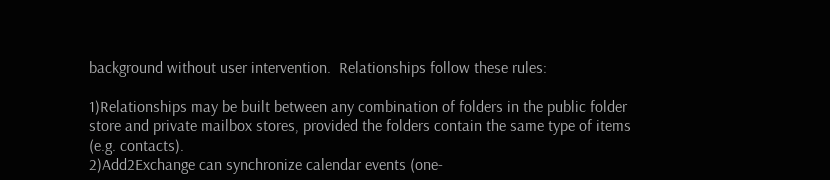background without user intervention.  Relationships follow these rules:

1)Relationships may be built between any combination of folders in the public folder store and private mailbox stores, provided the folders contain the same type of items (e.g. contacts).
2)Add2Exchange can synchronize calendar events (one-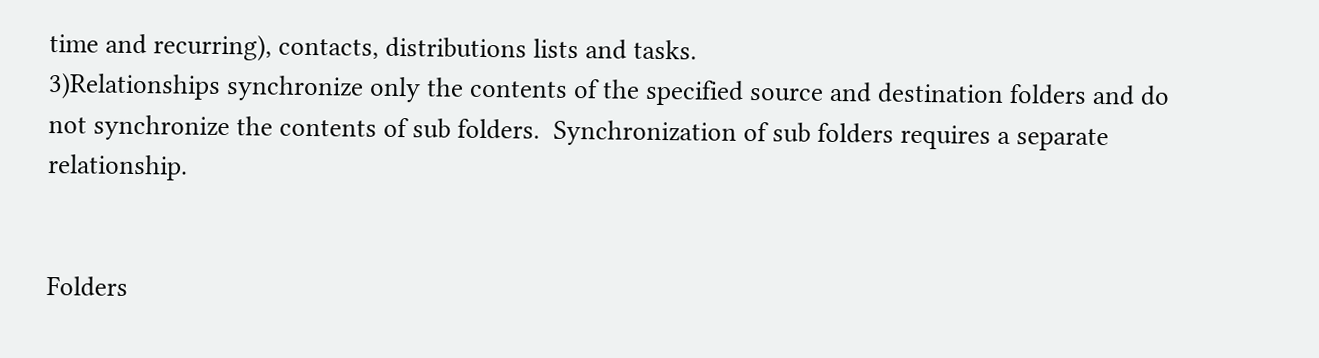time and recurring), contacts, distributions lists and tasks.
3)Relationships synchronize only the contents of the specified source and destination folders and do not synchronize the contents of sub folders.  Synchronization of sub folders requires a separate relationship.


Folders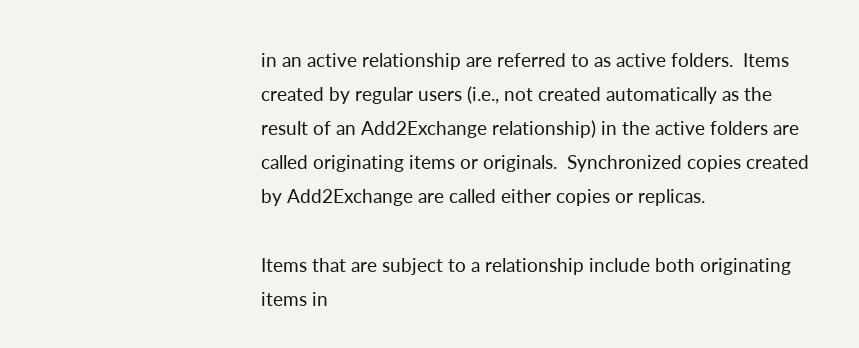in an active relationship are referred to as active folders.  Items created by regular users (i.e., not created automatically as the result of an Add2Exchange relationship) in the active folders are called originating items or originals.  Synchronized copies created by Add2Exchange are called either copies or replicas.

Items that are subject to a relationship include both originating items in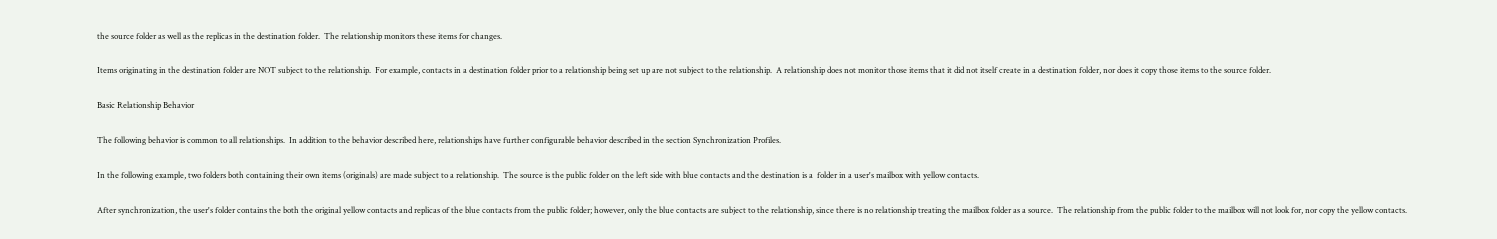the source folder as well as the replicas in the destination folder.  The relationship monitors these items for changes.

Items originating in the destination folder are NOT subject to the relationship.  For example, contacts in a destination folder prior to a relationship being set up are not subject to the relationship.  A relationship does not monitor those items that it did not itself create in a destination folder, nor does it copy those items to the source folder.

Basic Relationship Behavior

The following behavior is common to all relationships.  In addition to the behavior described here, relationships have further configurable behavior described in the section Synchronization Profiles.

In the following example, two folders both containing their own items (originals) are made subject to a relationship.  The source is the public folder on the left side with blue contacts and the destination is a  folder in a user's mailbox with yellow contacts.

After synchronization, the user's folder contains the both the original yellow contacts and replicas of the blue contacts from the public folder; however, only the blue contacts are subject to the relationship, since there is no relationship treating the mailbox folder as a source.  The relationship from the public folder to the mailbox will not look for, nor copy the yellow contacts.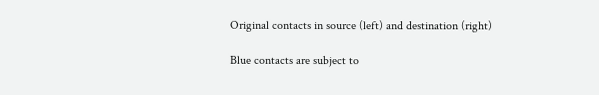Original contacts in source (left) and destination (right)

Blue contacts are subject to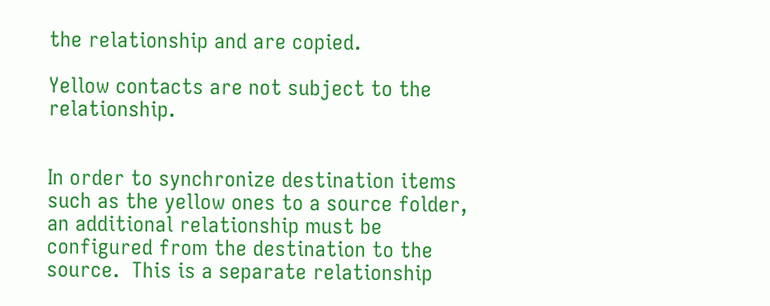the relationship and are copied.

Yellow contacts are not subject to the relationship.


In order to synchronize destination items such as the yellow ones to a source folder, an additional relationship must be configured from the destination to the source.  This is a separate relationship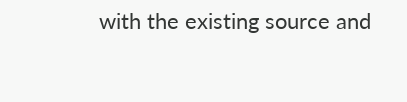with the existing source and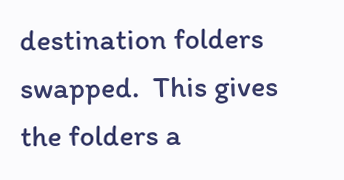destination folders swapped.  This gives the folders a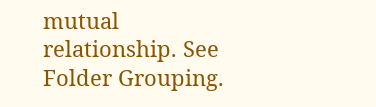mutual relationship. See Folder Grouping.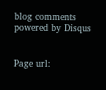blog comments powered by Disqus


Page url: